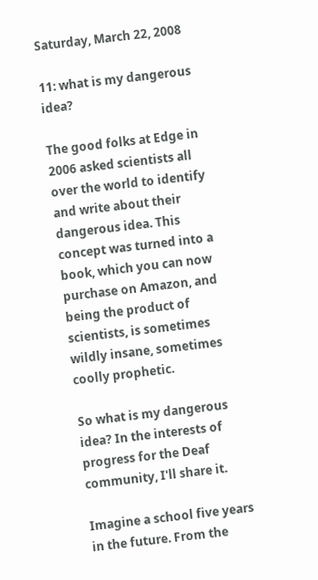Saturday, March 22, 2008

11: what is my dangerous idea?

The good folks at Edge in 2006 asked scientists all over the world to identify and write about their dangerous idea. This concept was turned into a book, which you can now purchase on Amazon, and being the product of scientists, is sometimes wildly insane, sometimes coolly prophetic.

So what is my dangerous idea? In the interests of progress for the Deaf community, I'll share it.

Imagine a school five years in the future. From the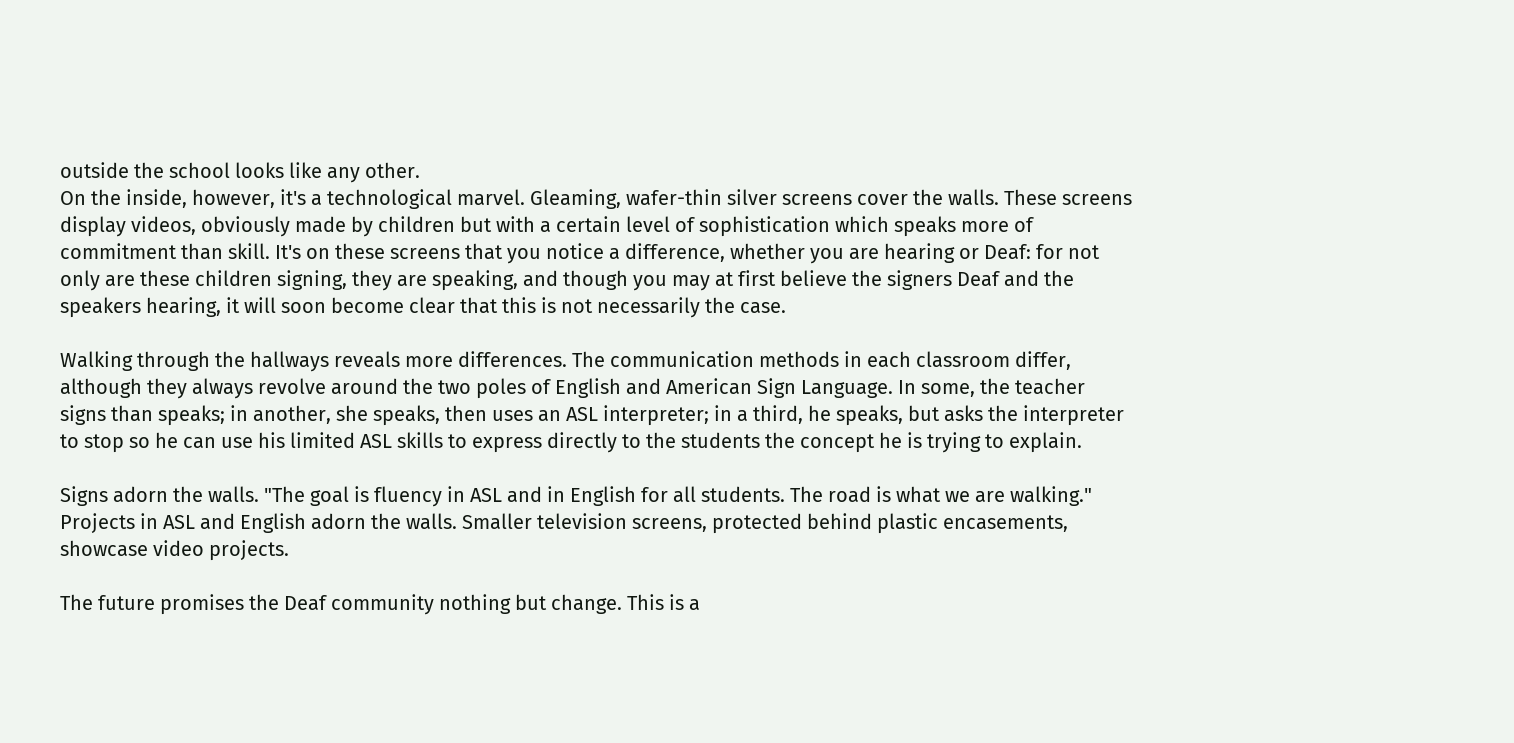outside the school looks like any other.
On the inside, however, it's a technological marvel. Gleaming, wafer-thin silver screens cover the walls. These screens display videos, obviously made by children but with a certain level of sophistication which speaks more of commitment than skill. It's on these screens that you notice a difference, whether you are hearing or Deaf: for not only are these children signing, they are speaking, and though you may at first believe the signers Deaf and the speakers hearing, it will soon become clear that this is not necessarily the case.

Walking through the hallways reveals more differences. The communication methods in each classroom differ, although they always revolve around the two poles of English and American Sign Language. In some, the teacher signs than speaks; in another, she speaks, then uses an ASL interpreter; in a third, he speaks, but asks the interpreter to stop so he can use his limited ASL skills to express directly to the students the concept he is trying to explain.

Signs adorn the walls. "The goal is fluency in ASL and in English for all students. The road is what we are walking." Projects in ASL and English adorn the walls. Smaller television screens, protected behind plastic encasements, showcase video projects.

The future promises the Deaf community nothing but change. This is a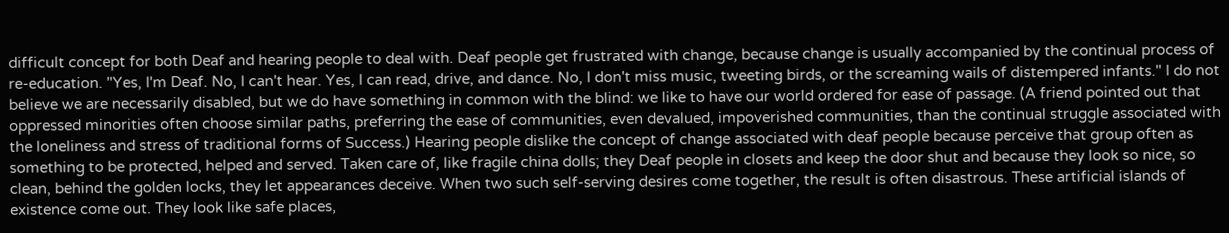difficult concept for both Deaf and hearing people to deal with. Deaf people get frustrated with change, because change is usually accompanied by the continual process of re-education. "Yes, I'm Deaf. No, I can't hear. Yes, I can read, drive, and dance. No, I don't miss music, tweeting birds, or the screaming wails of distempered infants." I do not believe we are necessarily disabled, but we do have something in common with the blind: we like to have our world ordered for ease of passage. (A friend pointed out that oppressed minorities often choose similar paths, preferring the ease of communities, even devalued, impoverished communities, than the continual struggle associated with the loneliness and stress of traditional forms of Success.) Hearing people dislike the concept of change associated with deaf people because perceive that group often as something to be protected, helped and served. Taken care of, like fragile china dolls; they Deaf people in closets and keep the door shut and because they look so nice, so clean, behind the golden locks, they let appearances deceive. When two such self-serving desires come together, the result is often disastrous. These artificial islands of existence come out. They look like safe places,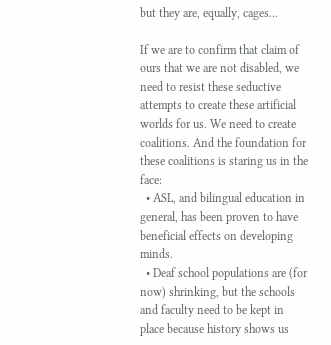but they are, equally, cages...

If we are to confirm that claim of ours that we are not disabled, we need to resist these seductive attempts to create these artificial worlds for us. We need to create coalitions. And the foundation for these coalitions is staring us in the face:
  • ASL, and bilingual education in general, has been proven to have beneficial effects on developing minds.
  • Deaf school populations are (for now) shrinking, but the schools and faculty need to be kept in place because history shows us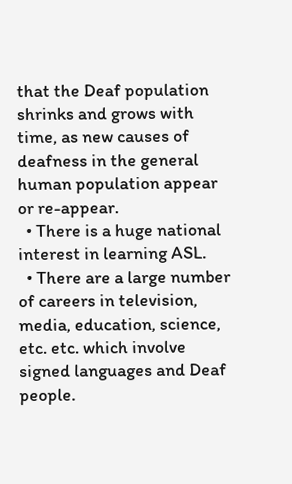that the Deaf population shrinks and grows with time, as new causes of deafness in the general human population appear or re-appear.
  • There is a huge national interest in learning ASL.
  • There are a large number of careers in television, media, education, science, etc. etc. which involve signed languages and Deaf people.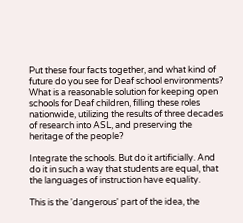Put these four facts together, and what kind of future do you see for Deaf school environments? What is a reasonable solution for keeping open schools for Deaf children, filling these roles nationwide, utilizing the results of three decades of research into ASL, and preserving the heritage of the people?

Integrate the schools. But do it artificially. And do it in such a way that students are equal, that the languages of instruction have equality.

This is the 'dangerous' part of the idea, the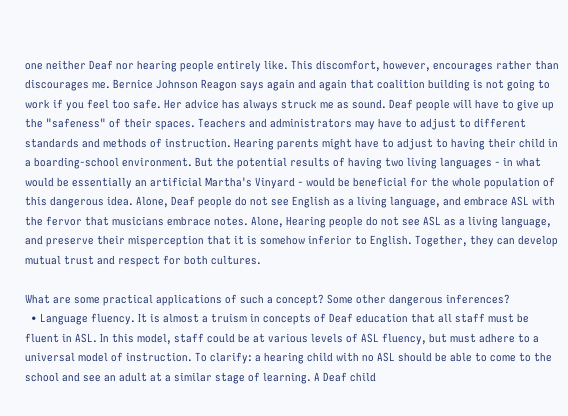one neither Deaf nor hearing people entirely like. This discomfort, however, encourages rather than discourages me. Bernice Johnson Reagon says again and again that coalition building is not going to work if you feel too safe. Her advice has always struck me as sound. Deaf people will have to give up the "safeness" of their spaces. Teachers and administrators may have to adjust to different standards and methods of instruction. Hearing parents might have to adjust to having their child in a boarding-school environment. But the potential results of having two living languages - in what would be essentially an artificial Martha's Vinyard - would be beneficial for the whole population of this dangerous idea. Alone, Deaf people do not see English as a living language, and embrace ASL with the fervor that musicians embrace notes. Alone, Hearing people do not see ASL as a living language, and preserve their misperception that it is somehow inferior to English. Together, they can develop mutual trust and respect for both cultures.

What are some practical applications of such a concept? Some other dangerous inferences?
  • Language fluency. It is almost a truism in concepts of Deaf education that all staff must be fluent in ASL. In this model, staff could be at various levels of ASL fluency, but must adhere to a universal model of instruction. To clarify: a hearing child with no ASL should be able to come to the school and see an adult at a similar stage of learning. A Deaf child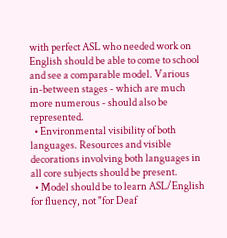with perfect ASL who needed work on English should be able to come to school and see a comparable model. Various in-between stages - which are much more numerous - should also be represented.
  • Environmental visibility of both languages. Resources and visible decorations involving both languages in all core subjects should be present.
  • Model should be to learn ASL/English for fluency, not "for Deaf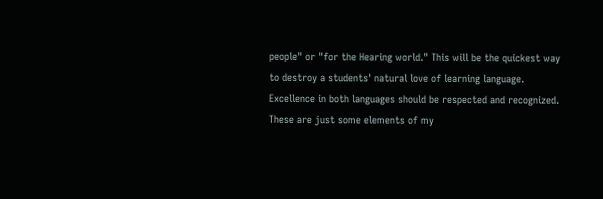people" or "for the Hearing world." This will be the quickest way to destroy a students' natural love of learning language. Excellence in both languages should be respected and recognized.
These are just some elements of my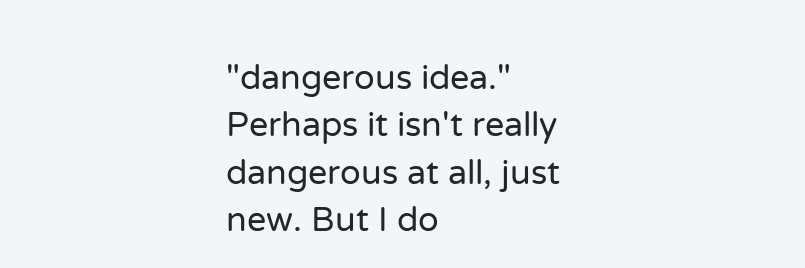"dangerous idea." Perhaps it isn't really dangerous at all, just new. But I do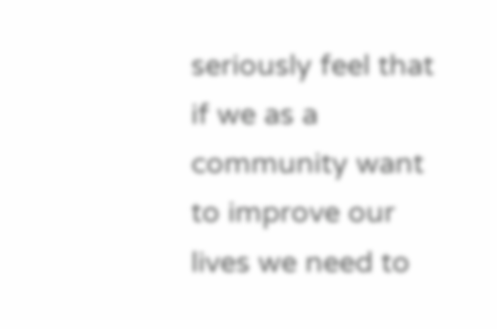seriously feel that if we as a community want to improve our lives we need to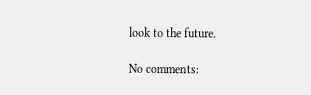look to the future.

No comments: